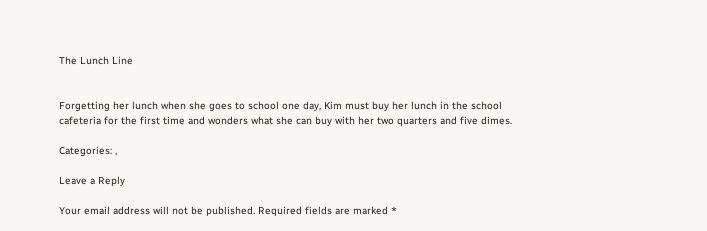The Lunch Line


Forgetting her lunch when she goes to school one day, Kim must buy her lunch in the school cafeteria for the first time and wonders what she can buy with her two quarters and five dimes.

Categories: ,

Leave a Reply

Your email address will not be published. Required fields are marked *